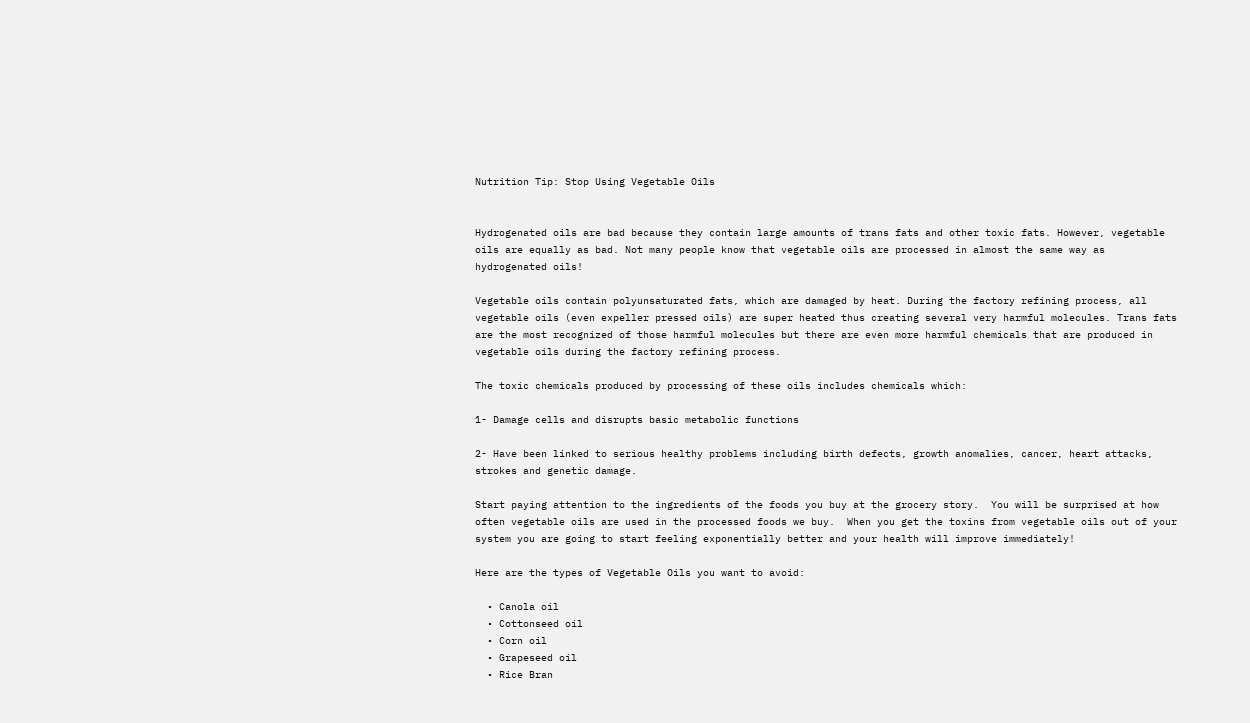Nutrition Tip: Stop Using Vegetable Oils


Hydrogenated oils are bad because they contain large amounts of trans fats and other toxic fats. However, vegetable oils are equally as bad. Not many people know that vegetable oils are processed in almost the same way as hydrogenated oils!

Vegetable oils contain polyunsaturated fats, which are damaged by heat. During the factory refining process, all vegetable oils (even expeller pressed oils) are super heated thus creating several very harmful molecules. Trans fats are the most recognized of those harmful molecules but there are even more harmful chemicals that are produced in vegetable oils during the factory refining process.

The toxic chemicals produced by processing of these oils includes chemicals which:

1- Damage cells and disrupts basic metabolic functions

2- Have been linked to serious healthy problems including birth defects, growth anomalies, cancer, heart attacks, strokes and genetic damage.

Start paying attention to the ingredients of the foods you buy at the grocery story.  You will be surprised at how often vegetable oils are used in the processed foods we buy.  When you get the toxins from vegetable oils out of your system you are going to start feeling exponentially better and your health will improve immediately!

Here are the types of Vegetable Oils you want to avoid:

  • Canola oil
  • Cottonseed oil
  • Corn oil
  • Grapeseed oil
  • Rice Bran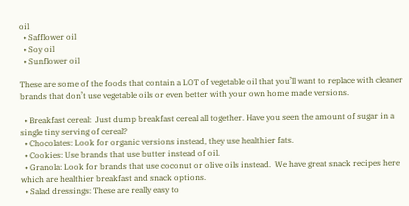oil
  • Safflower oil
  • Soy oil
  • Sunflower oil

These are some of the foods that contain a LOT of vegetable oil that you’ll want to replace with cleaner brands that don’t use vegetable oils or even better with your own home made versions.

  • Breakfast cereal:  Just dump breakfast cereal all together. Have you seen the amount of sugar in a single tiny serving of cereal?
  • Chocolates: Look for organic versions instead, they use healthier fats.
  • Cookies: Use brands that use butter instead of oil.
  • Granola: Look for brands that use coconut or olive oils instead.  We have great snack recipes here which are healthier breakfast and snack options.
  • Salad dressings: These are really easy to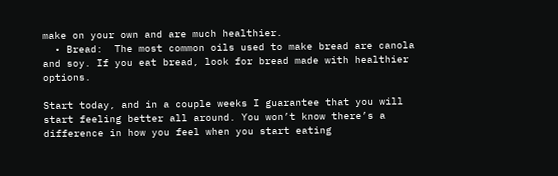make on your own and are much healthier.
  • Bread:  The most common oils used to make bread are canola and soy. If you eat bread, look for bread made with healthier options.

Start today, and in a couple weeks I guarantee that you will start feeling better all around. You won’t know there’s a difference in how you feel when you start eating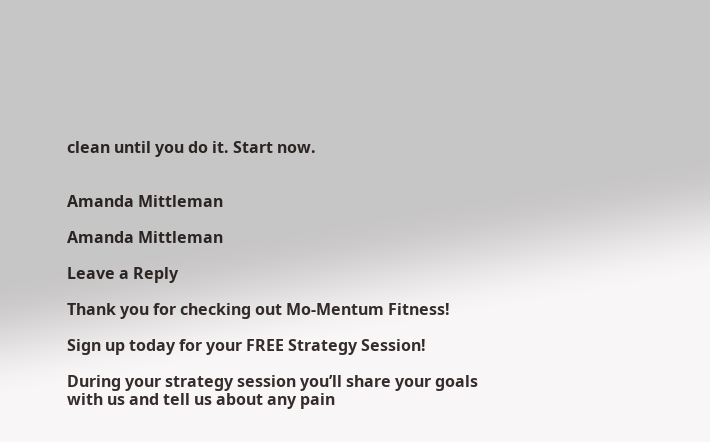clean until you do it. Start now.


Amanda Mittleman

Amanda Mittleman

Leave a Reply

Thank you for checking out Mo-Mentum Fitness!

Sign up today for your FREE Strategy Session!

During your strategy session you’ll share your goals with us and tell us about any pain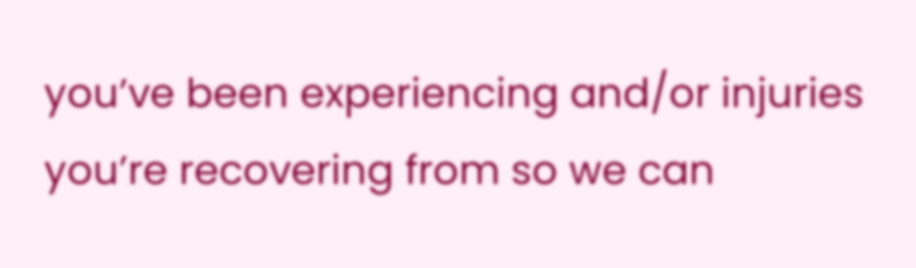you’ve been experiencing and/or injuries you’re recovering from so we can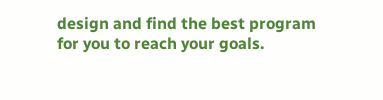design and find the best program for you to reach your goals.